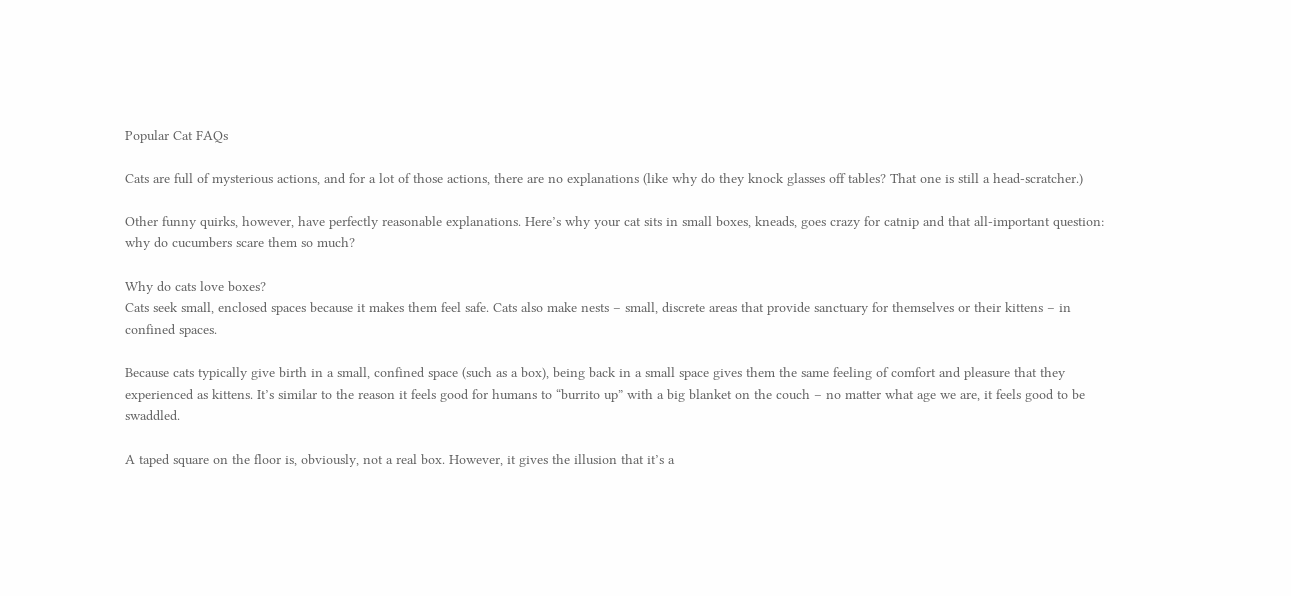Popular Cat FAQs

Cats are full of mysterious actions, and for a lot of those actions, there are no explanations (like why do they knock glasses off tables? That one is still a head-scratcher.)

Other funny quirks, however, have perfectly reasonable explanations. Here’s why your cat sits in small boxes, kneads, goes crazy for catnip and that all-important question: why do cucumbers scare them so much?

Why do cats love boxes?
Cats seek small, enclosed spaces because it makes them feel safe. Cats also make nests – small, discrete areas that provide sanctuary for themselves or their kittens – in confined spaces.

Because cats typically give birth in a small, confined space (such as a box), being back in a small space gives them the same feeling of comfort and pleasure that they experienced as kittens. It’s similar to the reason it feels good for humans to “burrito up” with a big blanket on the couch – no matter what age we are, it feels good to be swaddled.

A taped square on the floor is, obviously, not a real box. However, it gives the illusion that it’s a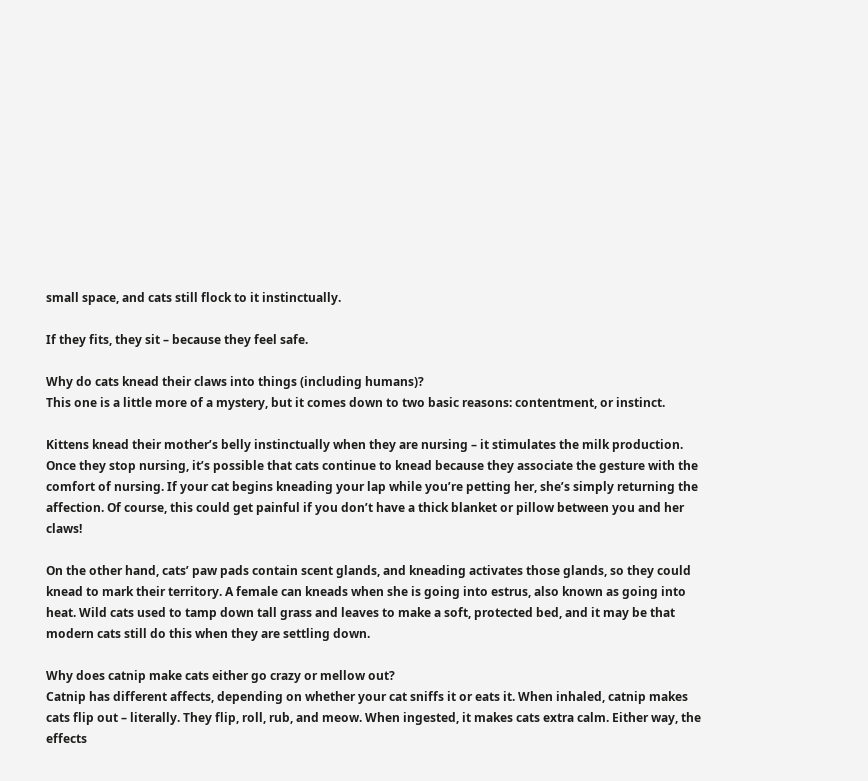small space, and cats still flock to it instinctually.

If they fits, they sit – because they feel safe.

Why do cats knead their claws into things (including humans)?
This one is a little more of a mystery, but it comes down to two basic reasons: contentment, or instinct.

Kittens knead their mother’s belly instinctually when they are nursing – it stimulates the milk production. Once they stop nursing, it’s possible that cats continue to knead because they associate the gesture with the comfort of nursing. If your cat begins kneading your lap while you’re petting her, she’s simply returning the affection. Of course, this could get painful if you don’t have a thick blanket or pillow between you and her claws!

On the other hand, cats’ paw pads contain scent glands, and kneading activates those glands, so they could knead to mark their territory. A female can kneads when she is going into estrus, also known as going into heat. Wild cats used to tamp down tall grass and leaves to make a soft, protected bed, and it may be that modern cats still do this when they are settling down.

Why does catnip make cats either go crazy or mellow out?
Catnip has different affects, depending on whether your cat sniffs it or eats it. When inhaled, catnip makes cats flip out – literally. They flip, roll, rub, and meow. When ingested, it makes cats extra calm. Either way, the effects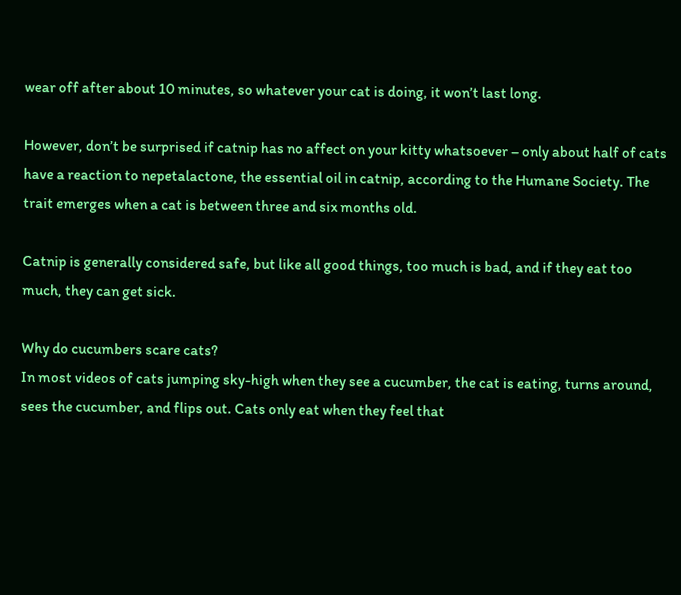wear off after about 10 minutes, so whatever your cat is doing, it won’t last long.

However, don’t be surprised if catnip has no affect on your kitty whatsoever – only about half of cats have a reaction to nepetalactone, the essential oil in catnip, according to the Humane Society. The trait emerges when a cat is between three and six months old.

Catnip is generally considered safe, but like all good things, too much is bad, and if they eat too much, they can get sick.

Why do cucumbers scare cats?
In most videos of cats jumping sky-high when they see a cucumber, the cat is eating, turns around, sees the cucumber, and flips out. Cats only eat when they feel that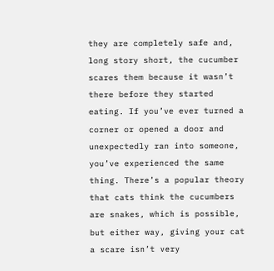they are completely safe and, long story short, the cucumber scares them because it wasn’t there before they started eating. If you’ve ever turned a corner or opened a door and unexpectedly ran into someone, you’ve experienced the same thing. There’s a popular theory that cats think the cucumbers are snakes, which is possible, but either way, giving your cat a scare isn’t very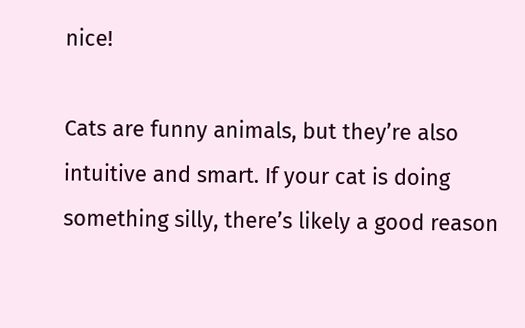nice!

Cats are funny animals, but they’re also intuitive and smart. If your cat is doing something silly, there’s likely a good reason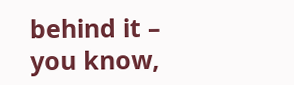behind it – you know,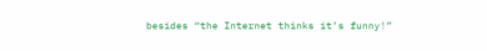besides “the Internet thinks it’s funny!”